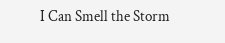I Can Smell the Storm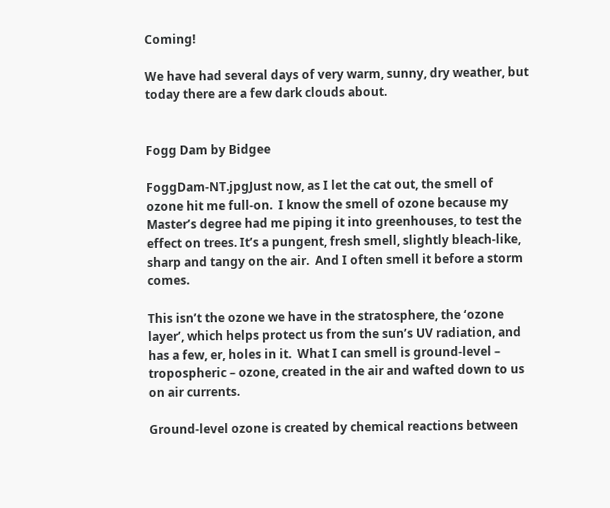Coming!

We have had several days of very warm, sunny, dry weather, but today there are a few dark clouds about.


Fogg Dam by Bidgee

FoggDam-NT.jpgJust now, as I let the cat out, the smell of ozone hit me full-on.  I know the smell of ozone because my Master’s degree had me piping it into greenhouses, to test the effect on trees. It’s a pungent, fresh smell, slightly bleach-like, sharp and tangy on the air.  And I often smell it before a storm comes.

This isn’t the ozone we have in the stratosphere, the ‘ozone layer’, which helps protect us from the sun’s UV radiation, and has a few, er, holes in it.  What I can smell is ground-level – tropospheric – ozone, created in the air and wafted down to us on air currents.

Ground-level ozone is created by chemical reactions between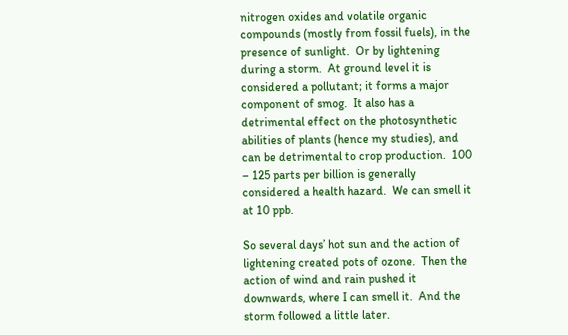nitrogen oxides and volatile organic compounds (mostly from fossil fuels), in the presence of sunlight.  Or by lightening during a storm.  At ground level it is considered a pollutant; it forms a major component of smog.  It also has a detrimental effect on the photosynthetic abilities of plants (hence my studies), and can be detrimental to crop production.  100 – 125 parts per billion is generally considered a health hazard.  We can smell it at 10 ppb.

So several days’ hot sun and the action of lightening created pots of ozone.  Then the action of wind and rain pushed it downwards, where I can smell it.  And the storm followed a little later.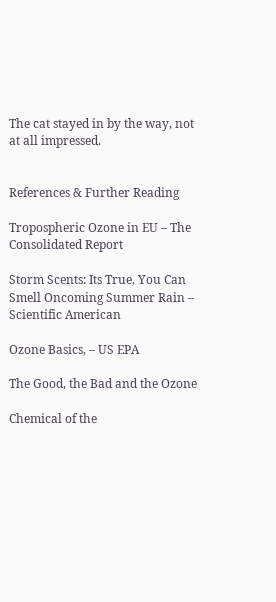The cat stayed in by the way, not at all impressed.


References & Further Reading

Tropospheric Ozone in EU – The Consolidated Report

Storm Scents: Its True, You Can Smell Oncoming Summer Rain – Scientific American

Ozone Basics, – US EPA

The Good, the Bad and the Ozone

Chemical of the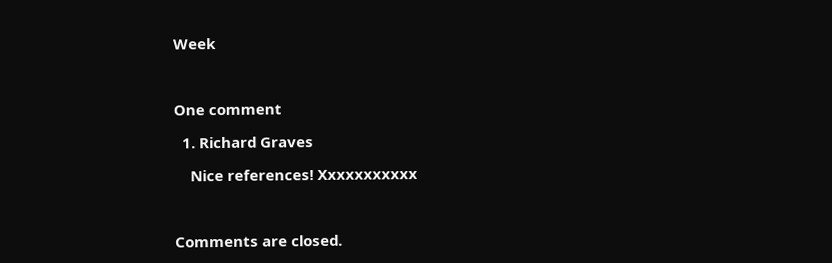Week



One comment

  1. Richard Graves

    Nice references! Xxxxxxxxxxx



Comments are closed.